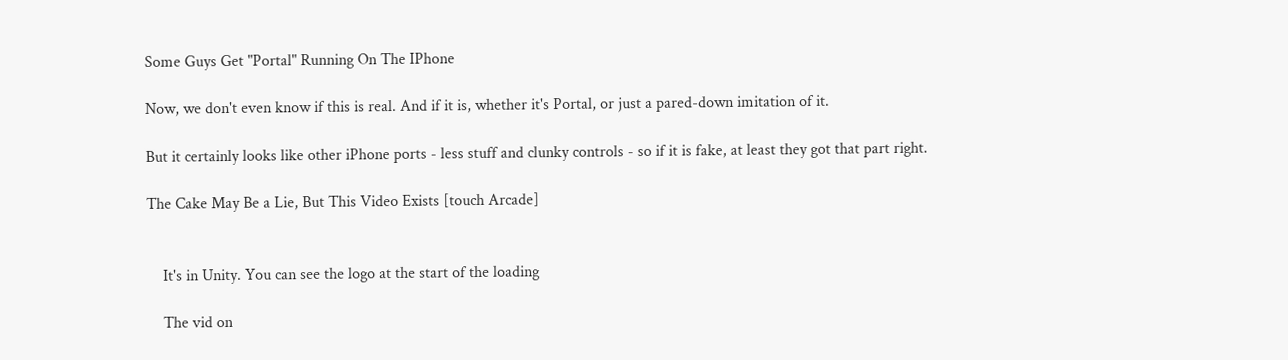Some Guys Get "Portal" Running On The IPhone

Now, we don't even know if this is real. And if it is, whether it's Portal, or just a pared-down imitation of it.

But it certainly looks like other iPhone ports - less stuff and clunky controls - so if it is fake, at least they got that part right.

The Cake May Be a Lie, But This Video Exists [touch Arcade]


    It's in Unity. You can see the logo at the start of the loading

    The vid on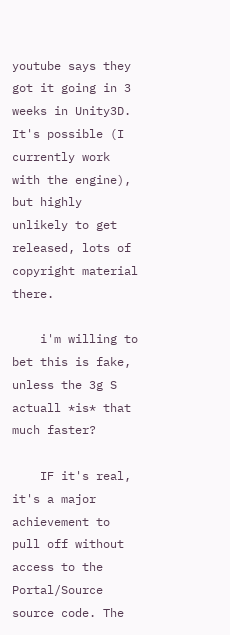youtube says they got it going in 3 weeks in Unity3D. It's possible (I currently work with the engine), but highly unlikely to get released, lots of copyright material there.

    i'm willing to bet this is fake, unless the 3g S actuall *is* that much faster?

    IF it's real, it's a major achievement to pull off without access to the Portal/Source source code. The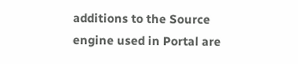additions to the Source engine used in Portal are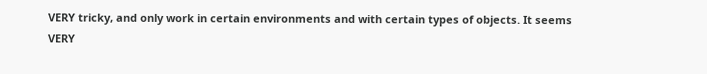VERY tricky, and only work in certain environments and with certain types of objects. It seems VERY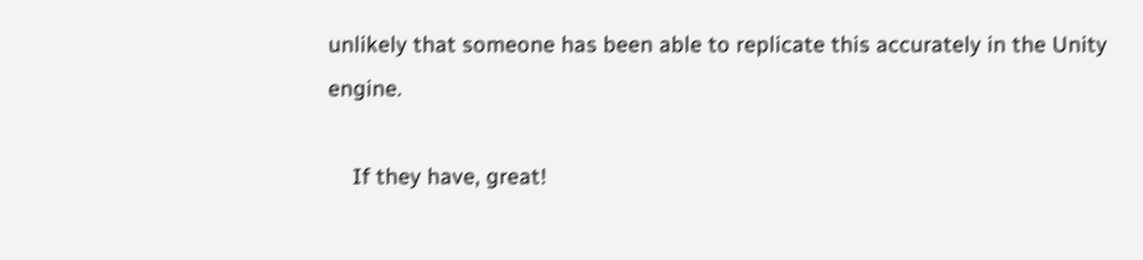unlikely that someone has been able to replicate this accurately in the Unity engine.

    If they have, great!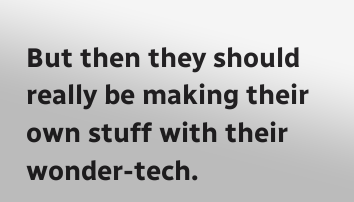But then they should really be making their own stuff with their wonder-tech.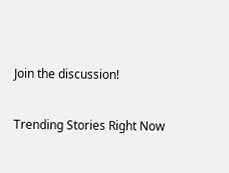Join the discussion!

Trending Stories Right Now